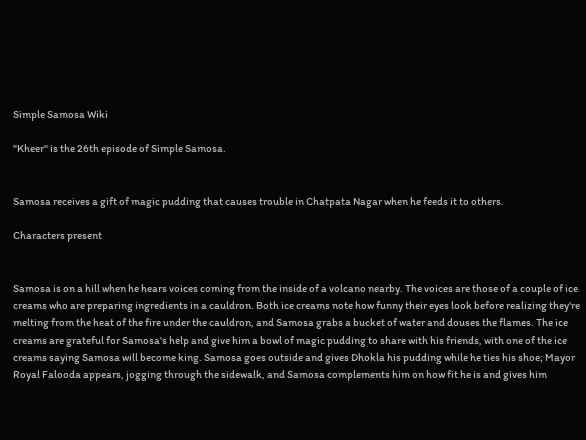Simple Samosa Wiki

"Kheer" is the 26th episode of Simple Samosa.


Samosa receives a gift of magic pudding that causes trouble in Chatpata Nagar when he feeds it to others.

Characters present


Samosa is on a hill when he hears voices coming from the inside of a volcano nearby. The voices are those of a couple of ice creams who are preparing ingredients in a cauldron. Both ice creams note how funny their eyes look before realizing they're melting from the heat of the fire under the cauldron, and Samosa grabs a bucket of water and douses the flames. The ice creams are grateful for Samosa's help and give him a bowl of magic pudding to share with his friends, with one of the ice creams saying Samosa will become king. Samosa goes outside and gives Dhokla his pudding while he ties his shoe; Mayor Royal Falooda appears, jogging through the sidewalk, and Samosa complements him on how fit he is and gives him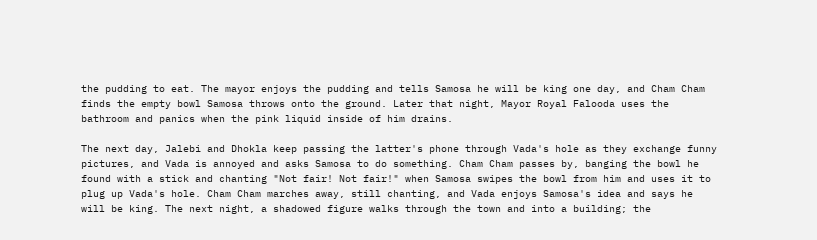the pudding to eat. The mayor enjoys the pudding and tells Samosa he will be king one day, and Cham Cham finds the empty bowl Samosa throws onto the ground. Later that night, Mayor Royal Falooda uses the bathroom and panics when the pink liquid inside of him drains.

The next day, Jalebi and Dhokla keep passing the latter's phone through Vada's hole as they exchange funny pictures, and Vada is annoyed and asks Samosa to do something. Cham Cham passes by, banging the bowl he found with a stick and chanting "Not fair! Not fair!" when Samosa swipes the bowl from him and uses it to plug up Vada's hole. Cham Cham marches away, still chanting, and Vada enjoys Samosa's idea and says he will be king. The next night, a shadowed figure walks through the town and into a building; the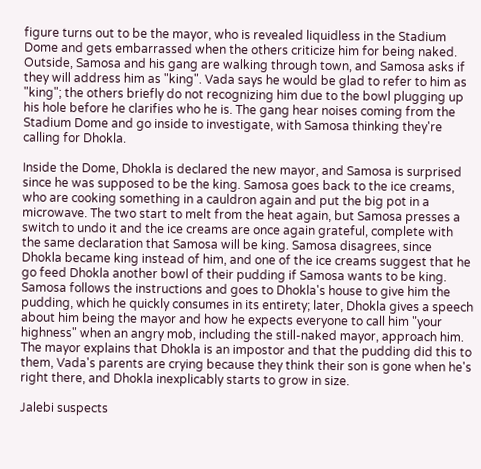figure turns out to be the mayor, who is revealed liquidless in the Stadium Dome and gets embarrassed when the others criticize him for being naked. Outside, Samosa and his gang are walking through town, and Samosa asks if they will address him as "king". Vada says he would be glad to refer to him as "king"; the others briefly do not recognizing him due to the bowl plugging up his hole before he clarifies who he is. The gang hear noises coming from the Stadium Dome and go inside to investigate, with Samosa thinking they're calling for Dhokla.

Inside the Dome, Dhokla is declared the new mayor, and Samosa is surprised since he was supposed to be the king. Samosa goes back to the ice creams, who are cooking something in a cauldron again and put the big pot in a microwave. The two start to melt from the heat again, but Samosa presses a switch to undo it and the ice creams are once again grateful, complete with the same declaration that Samosa will be king. Samosa disagrees, since Dhokla became king instead of him, and one of the ice creams suggest that he go feed Dhokla another bowl of their pudding if Samosa wants to be king. Samosa follows the instructions and goes to Dhokla's house to give him the pudding, which he quickly consumes in its entirety; later, Dhokla gives a speech about him being the mayor and how he expects everyone to call him "your highness" when an angry mob, including the still-naked mayor, approach him. The mayor explains that Dhokla is an impostor and that the pudding did this to them, Vada's parents are crying because they think their son is gone when he's right there, and Dhokla inexplicably starts to grow in size.

Jalebi suspects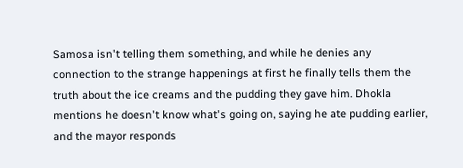Samosa isn't telling them something, and while he denies any connection to the strange happenings at first he finally tells them the truth about the ice creams and the pudding they gave him. Dhokla mentions he doesn't know what's going on, saying he ate pudding earlier, and the mayor responds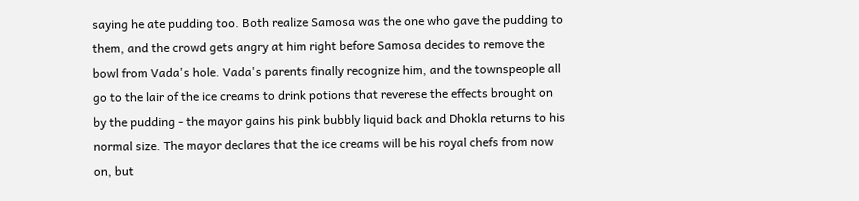saying he ate pudding too. Both realize Samosa was the one who gave the pudding to them, and the crowd gets angry at him right before Samosa decides to remove the bowl from Vada's hole. Vada's parents finally recognize him, and the townspeople all go to the lair of the ice creams to drink potions that reverese the effects brought on by the pudding - the mayor gains his pink bubbly liquid back and Dhokla returns to his normal size. The mayor declares that the ice creams will be his royal chefs from now on, but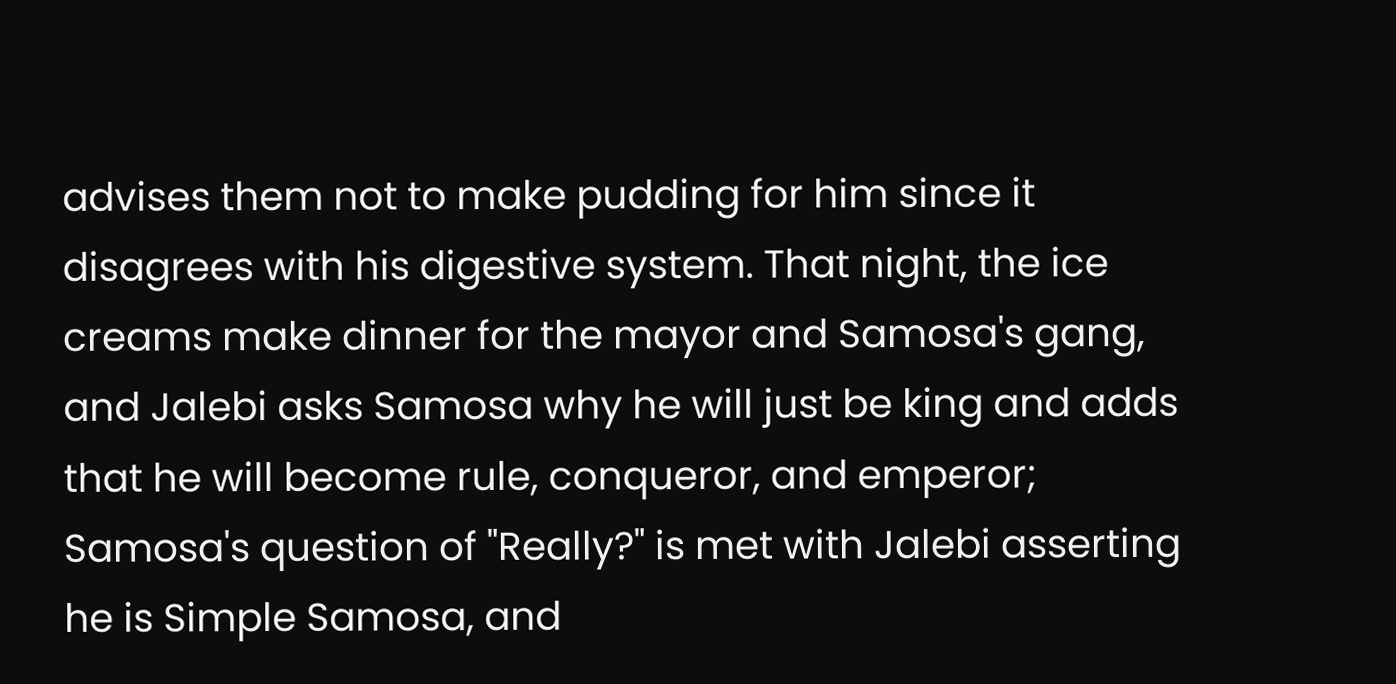advises them not to make pudding for him since it disagrees with his digestive system. That night, the ice creams make dinner for the mayor and Samosa's gang, and Jalebi asks Samosa why he will just be king and adds that he will become rule, conqueror, and emperor; Samosa's question of "Really?" is met with Jalebi asserting he is Simple Samosa, and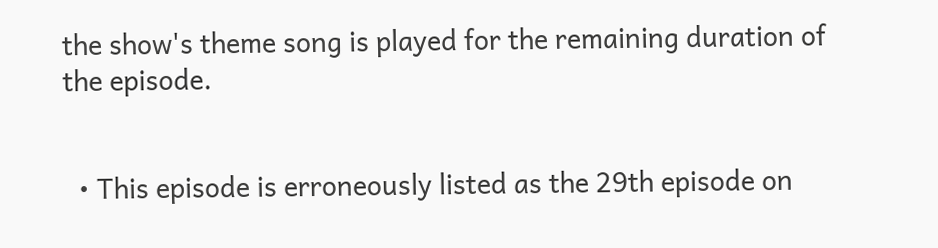the show's theme song is played for the remaining duration of the episode.


  • This episode is erroneously listed as the 29th episode on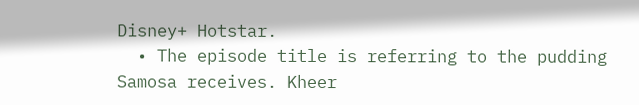Disney+ Hotstar.
  • The episode title is referring to the pudding Samosa receives. Kheer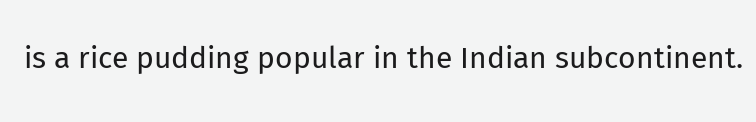is a rice pudding popular in the Indian subcontinent.